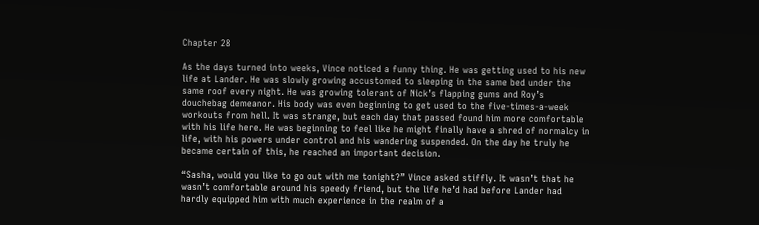Chapter 28

As the days turned into weeks, Vince noticed a funny thing. He was getting used to his new life at Lander. He was slowly growing accustomed to sleeping in the same bed under the same roof every night. He was growing tolerant of Nick’s flapping gums and Roy’s douchebag demeanor. His body was even beginning to get used to the five-times-a-week workouts from hell. It was strange, but each day that passed found him more comfortable with his life here. He was beginning to feel like he might finally have a shred of normalcy in life, with his powers under control and his wandering suspended. On the day he truly he became certain of this, he reached an important decision.

“Sasha, would you like to go out with me tonight?” Vince asked stiffly. It wasn’t that he wasn’t comfortable around his speedy friend, but the life he’d had before Lander had hardly equipped him with much experience in the realm of a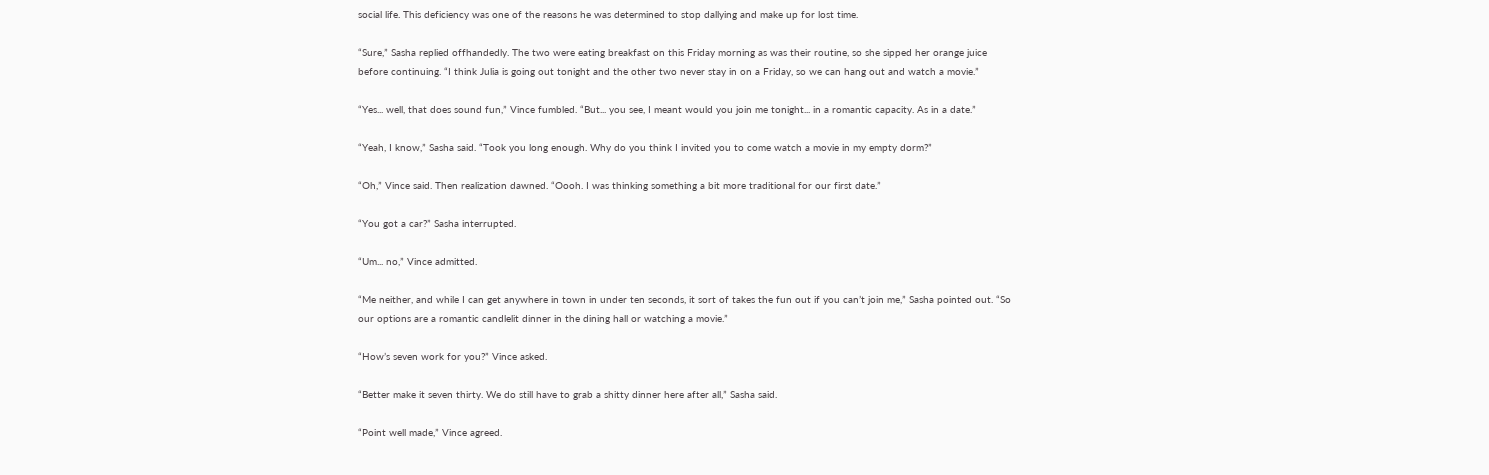social life. This deficiency was one of the reasons he was determined to stop dallying and make up for lost time.

“Sure,” Sasha replied offhandedly. The two were eating breakfast on this Friday morning as was their routine, so she sipped her orange juice before continuing. “I think Julia is going out tonight and the other two never stay in on a Friday, so we can hang out and watch a movie.”

“Yes... well, that does sound fun,” Vince fumbled. “But... you see, I meant would you join me tonight... in a romantic capacity. As in a date.”

“Yeah, I know,” Sasha said. “Took you long enough. Why do you think I invited you to come watch a movie in my empty dorm?”

“Oh,” Vince said. Then realization dawned. “Oooh. I was thinking something a bit more traditional for our first date.”

“You got a car?” Sasha interrupted.

“Um... no,” Vince admitted.

“Me neither, and while I can get anywhere in town in under ten seconds, it sort of takes the fun out if you can’t join me,” Sasha pointed out. “So our options are a romantic candlelit dinner in the dining hall or watching a movie.”

“How’s seven work for you?” Vince asked.

“Better make it seven thirty. We do still have to grab a shitty dinner here after all,” Sasha said.

“Point well made,” Vince agreed.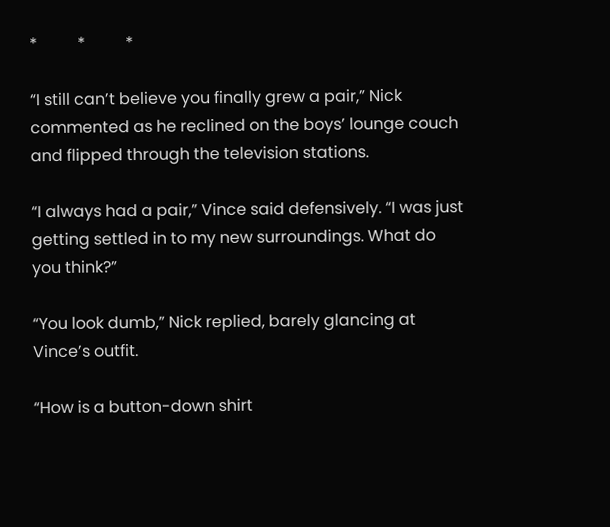*          *          *

“I still can’t believe you finally grew a pair,” Nick commented as he reclined on the boys’ lounge couch and flipped through the television stations.

“I always had a pair,” Vince said defensively. “I was just getting settled in to my new surroundings. What do you think?”

“You look dumb,” Nick replied, barely glancing at Vince’s outfit.

“How is a button-down shirt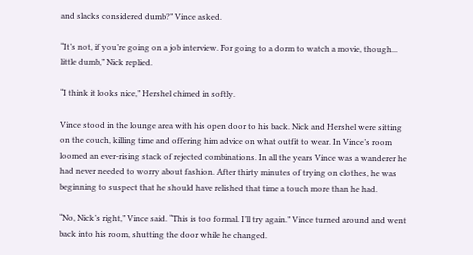and slacks considered dumb?” Vince asked.

“It’s not, if you’re going on a job interview. For going to a dorm to watch a movie, though... little dumb,” Nick replied.

“I think it looks nice,” Hershel chimed in softly.

Vince stood in the lounge area with his open door to his back. Nick and Hershel were sitting on the couch, killing time and offering him advice on what outfit to wear. In Vince’s room loomed an ever-rising stack of rejected combinations. In all the years Vince was a wanderer he had never needed to worry about fashion. After thirty minutes of trying on clothes, he was beginning to suspect that he should have relished that time a touch more than he had.

“No, Nick’s right,” Vince said. “This is too formal. I’ll try again.” Vince turned around and went back into his room, shutting the door while he changed.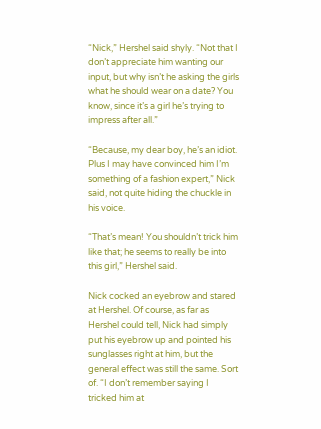“Nick,” Hershel said shyly. “Not that I don’t appreciate him wanting our input, but why isn’t he asking the girls what he should wear on a date? You know, since it’s a girl he’s trying to impress after all.”

“Because, my dear boy, he’s an idiot. Plus I may have convinced him I’m something of a fashion expert,” Nick said, not quite hiding the chuckle in his voice.

“That’s mean! You shouldn’t trick him like that; he seems to really be into this girl,” Hershel said.

Nick cocked an eyebrow and stared at Hershel. Of course, as far as Hershel could tell, Nick had simply put his eyebrow up and pointed his sunglasses right at him, but the general effect was still the same. Sort of. “I don’t remember saying I tricked him at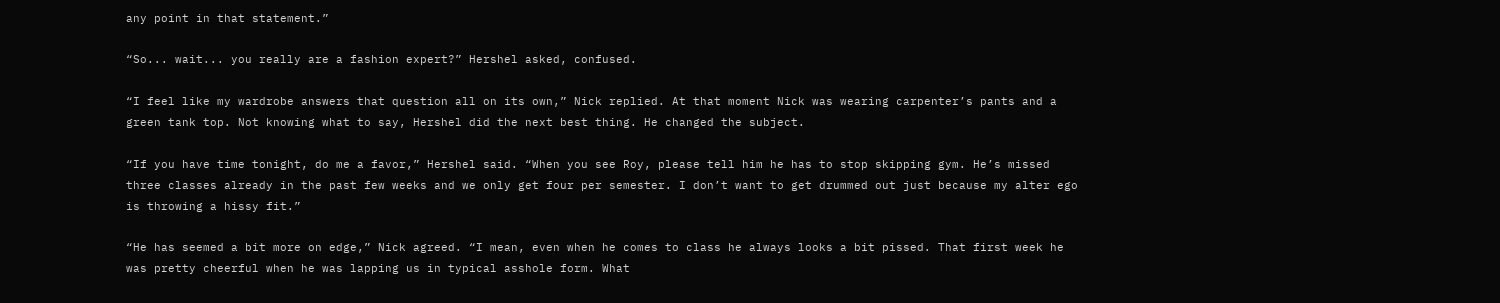any point in that statement.”

“So... wait... you really are a fashion expert?” Hershel asked, confused.

“I feel like my wardrobe answers that question all on its own,” Nick replied. At that moment Nick was wearing carpenter’s pants and a green tank top. Not knowing what to say, Hershel did the next best thing. He changed the subject.

“If you have time tonight, do me a favor,” Hershel said. “When you see Roy, please tell him he has to stop skipping gym. He’s missed three classes already in the past few weeks and we only get four per semester. I don’t want to get drummed out just because my alter ego is throwing a hissy fit.”

“He has seemed a bit more on edge,” Nick agreed. “I mean, even when he comes to class he always looks a bit pissed. That first week he was pretty cheerful when he was lapping us in typical asshole form. What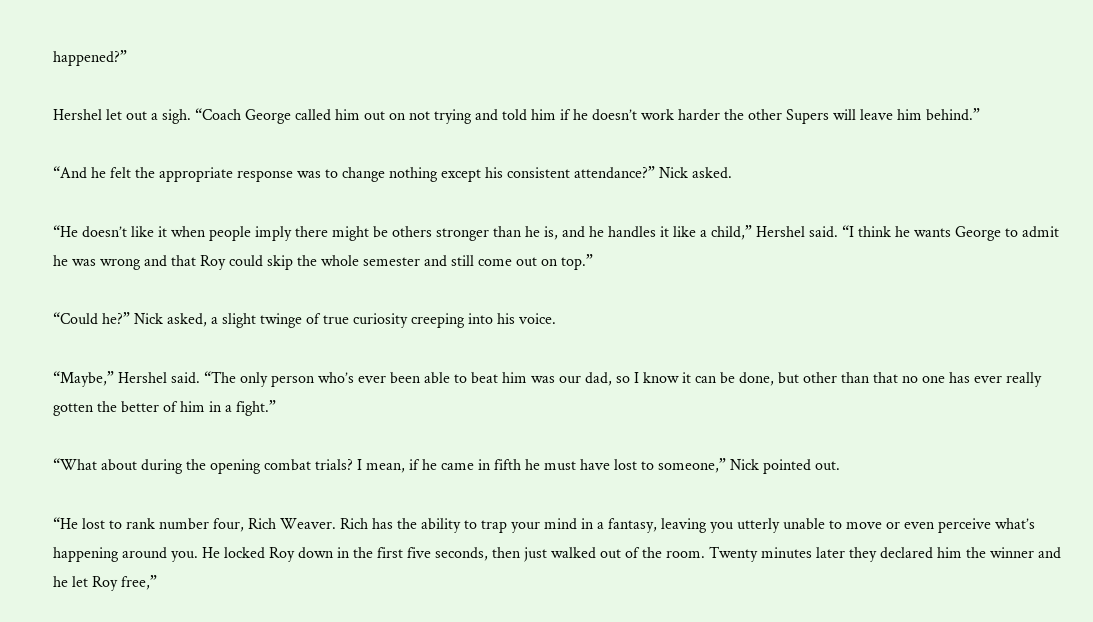happened?”

Hershel let out a sigh. “Coach George called him out on not trying and told him if he doesn’t work harder the other Supers will leave him behind.”

“And he felt the appropriate response was to change nothing except his consistent attendance?” Nick asked.

“He doesn’t like it when people imply there might be others stronger than he is, and he handles it like a child,” Hershel said. “I think he wants George to admit he was wrong and that Roy could skip the whole semester and still come out on top.”

“Could he?” Nick asked, a slight twinge of true curiosity creeping into his voice.

“Maybe,” Hershel said. “The only person who’s ever been able to beat him was our dad, so I know it can be done, but other than that no one has ever really gotten the better of him in a fight.”

“What about during the opening combat trials? I mean, if he came in fifth he must have lost to someone,” Nick pointed out.

“He lost to rank number four, Rich Weaver. Rich has the ability to trap your mind in a fantasy, leaving you utterly unable to move or even perceive what’s happening around you. He locked Roy down in the first five seconds, then just walked out of the room. Twenty minutes later they declared him the winner and he let Roy free,”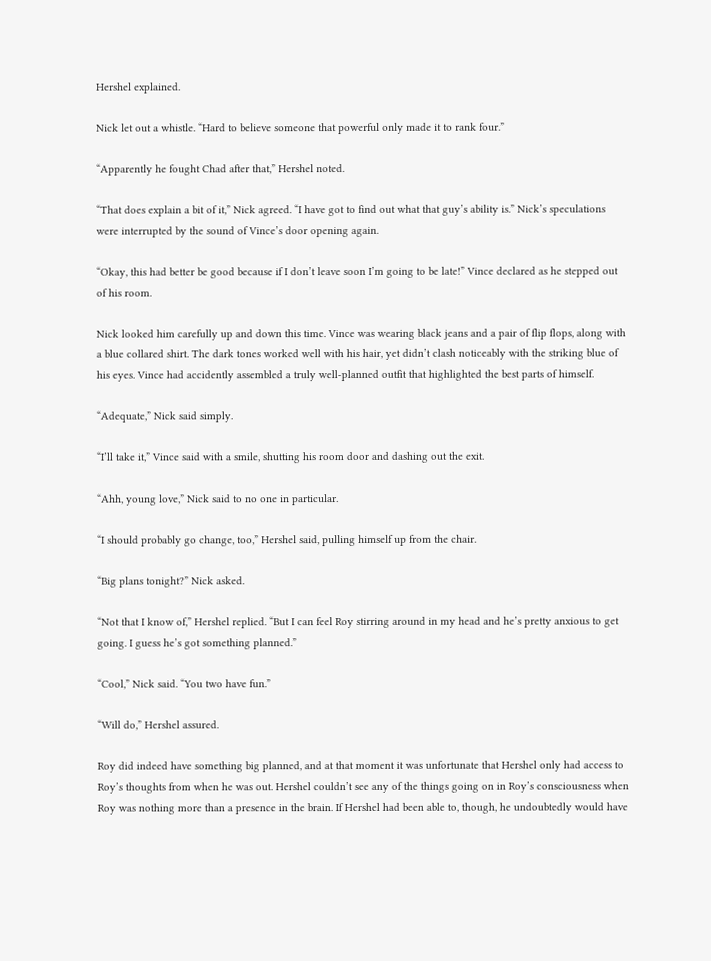Hershel explained.

Nick let out a whistle. “Hard to believe someone that powerful only made it to rank four.”

“Apparently he fought Chad after that,” Hershel noted.

“That does explain a bit of it,” Nick agreed. “I have got to find out what that guy’s ability is.” Nick’s speculations were interrupted by the sound of Vince’s door opening again.

“Okay, this had better be good because if I don’t leave soon I’m going to be late!” Vince declared as he stepped out of his room.

Nick looked him carefully up and down this time. Vince was wearing black jeans and a pair of flip flops, along with a blue collared shirt. The dark tones worked well with his hair, yet didn’t clash noticeably with the striking blue of his eyes. Vince had accidently assembled a truly well-planned outfit that highlighted the best parts of himself.

“Adequate,” Nick said simply.

“I’ll take it,” Vince said with a smile, shutting his room door and dashing out the exit.

“Ahh, young love,” Nick said to no one in particular.

“I should probably go change, too,” Hershel said, pulling himself up from the chair.

“Big plans tonight?” Nick asked.

“Not that I know of,” Hershel replied. “But I can feel Roy stirring around in my head and he’s pretty anxious to get going. I guess he’s got something planned.”

“Cool,” Nick said. “You two have fun.”

“Will do,” Hershel assured.

Roy did indeed have something big planned, and at that moment it was unfortunate that Hershel only had access to Roy’s thoughts from when he was out. Hershel couldn’t see any of the things going on in Roy’s consciousness when Roy was nothing more than a presence in the brain. If Hershel had been able to, though, he undoubtedly would have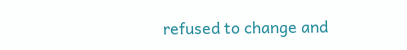refused to change and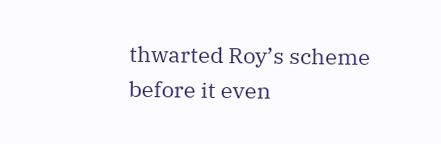thwarted Roy’s scheme before it even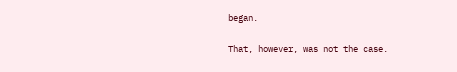began.

That, however, was not the case.